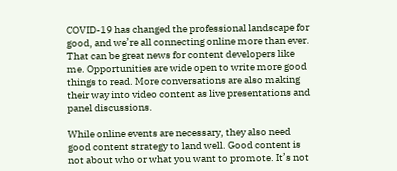COVID-19 has changed the professional landscape for good, and we’re all connecting online more than ever. That can be great news for content developers like me. Opportunities are wide open to write more good things to read. More conversations are also making their way into video content as live presentations and panel discussions.

While online events are necessary, they also need good content strategy to land well. Good content is not about who or what you want to promote. It’s not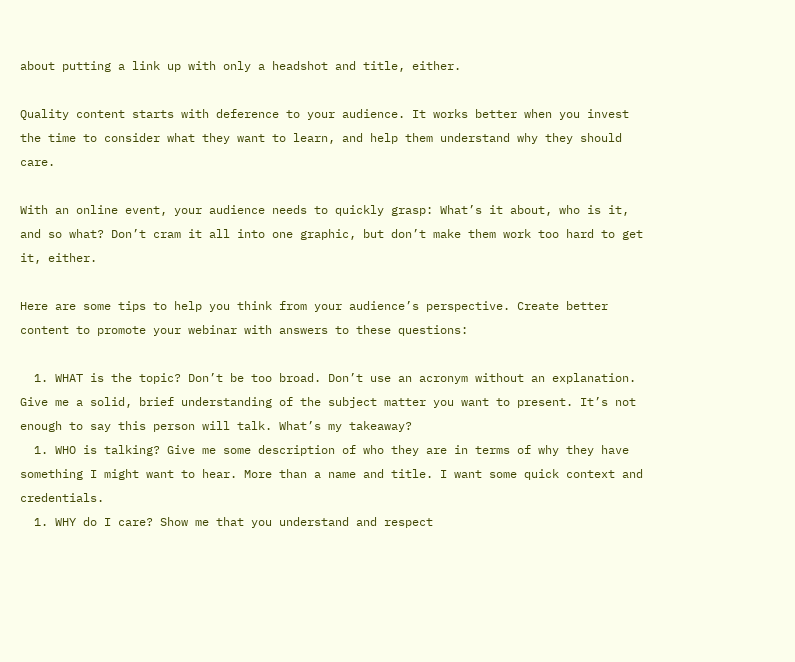about putting a link up with only a headshot and title, either.

Quality content starts with deference to your audience. It works better when you invest the time to consider what they want to learn, and help them understand why they should care.

With an online event, your audience needs to quickly grasp: What’s it about, who is it, and so what? Don’t cram it all into one graphic, but don’t make them work too hard to get it, either.

Here are some tips to help you think from your audience’s perspective. Create better content to promote your webinar with answers to these questions:

  1. WHAT is the topic? Don’t be too broad. Don’t use an acronym without an explanation. Give me a solid, brief understanding of the subject matter you want to present. It’s not enough to say this person will talk. What’s my takeaway?
  1. WHO is talking? Give me some description of who they are in terms of why they have something I might want to hear. More than a name and title. I want some quick context and credentials.
  1. WHY do I care? Show me that you understand and respect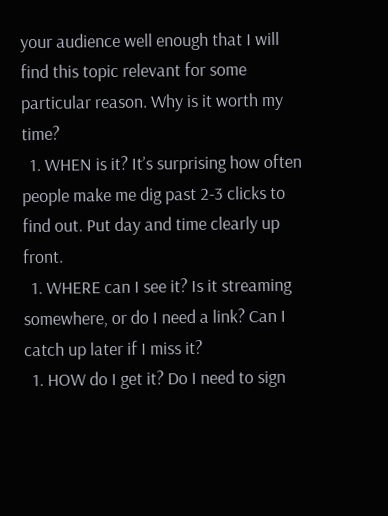your audience well enough that I will find this topic relevant for some particular reason. Why is it worth my time?
  1. WHEN is it? It’s surprising how often people make me dig past 2-3 clicks to find out. Put day and time clearly up front.
  1. WHERE can I see it? Is it streaming somewhere, or do I need a link? Can I catch up later if I miss it?
  1. HOW do I get it? Do I need to sign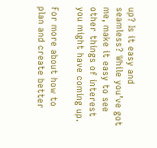up? Is it easy and seamless? While you’ve got me, make it easy to see other things of interest you might have coming up.

For more about how to plan and create better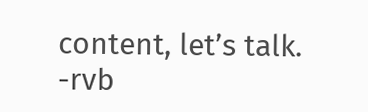content, let’s talk. -rvb